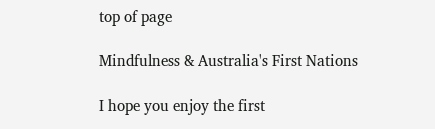top of page

Mindfulness & Australia's First Nations

I hope you enjoy the first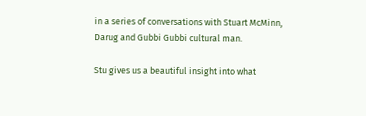in a series of conversations with Stuart McMinn, Darug and Gubbi Gubbi cultural man.

Stu gives us a beautiful insight into what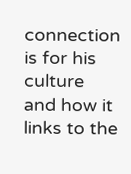connection is for his culture and how it links to the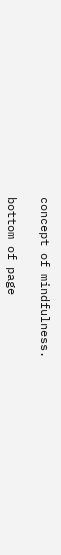concept of mindfulness.

bottom of page